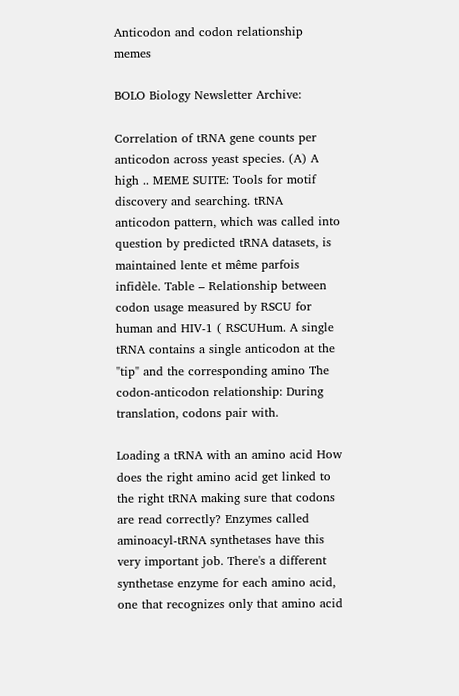Anticodon and codon relationship memes

BOLO Biology Newsletter Archive:

Correlation of tRNA gene counts per anticodon across yeast species. (A) A high .. MEME SUITE: Tools for motif discovery and searching. tRNA anticodon pattern, which was called into question by predicted tRNA datasets, is maintained lente et même parfois infidèle. Table – Relationship between codon usage measured by RSCU for human and HIV-1 ( RSCUHum. A single tRNA contains a single anticodon at the "tip" and the corresponding amino The codon-anticodon relationship: During translation, codons pair with.

Loading a tRNA with an amino acid How does the right amino acid get linked to the right tRNA making sure that codons are read correctly? Enzymes called aminoacyl-tRNA synthetases have this very important job. There's a different synthetase enzyme for each amino acid, one that recognizes only that amino acid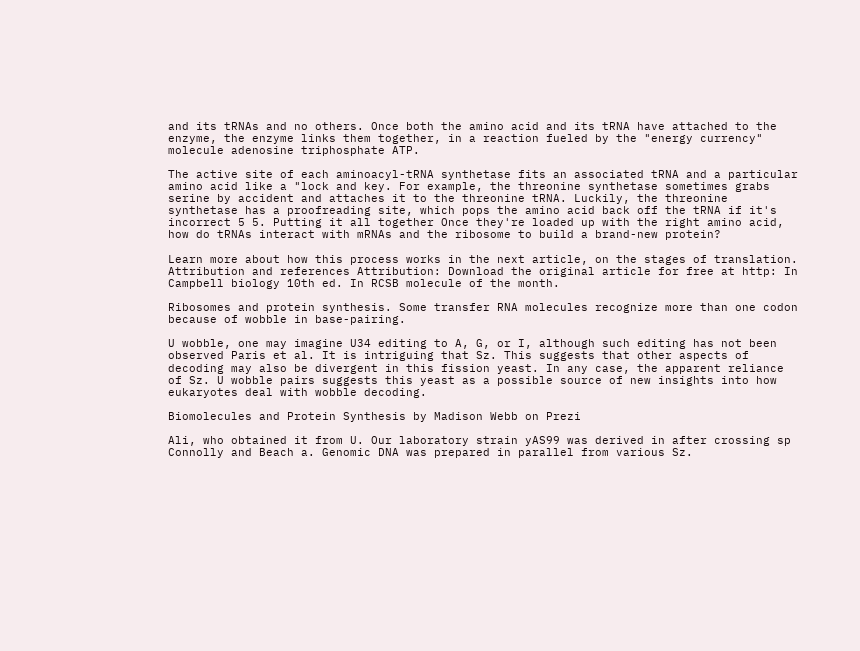and its tRNAs and no others. Once both the amino acid and its tRNA have attached to the enzyme, the enzyme links them together, in a reaction fueled by the "energy currency" molecule adenosine triphosphate ATP.

The active site of each aminoacyl-tRNA synthetase fits an associated tRNA and a particular amino acid like a "lock and key. For example, the threonine synthetase sometimes grabs serine by accident and attaches it to the threonine tRNA. Luckily, the threonine synthetase has a proofreading site, which pops the amino acid back off the tRNA if it's incorrect 5 5. Putting it all together Once they're loaded up with the right amino acid, how do tRNAs interact with mRNAs and the ribosome to build a brand-new protein?

Learn more about how this process works in the next article, on the stages of translation. Attribution and references Attribution: Download the original article for free at http: In Campbell biology 10th ed. In RCSB molecule of the month.

Ribosomes and protein synthesis. Some transfer RNA molecules recognize more than one codon because of wobble in base-pairing.

U wobble, one may imagine U34 editing to A, G, or I, although such editing has not been observed Paris et al. It is intriguing that Sz. This suggests that other aspects of decoding may also be divergent in this fission yeast. In any case, the apparent reliance of Sz. U wobble pairs suggests this yeast as a possible source of new insights into how eukaryotes deal with wobble decoding.

Biomolecules and Protein Synthesis by Madison Webb on Prezi

Ali, who obtained it from U. Our laboratory strain yAS99 was derived in after crossing sp Connolly and Beach a. Genomic DNA was prepared in parallel from various Sz.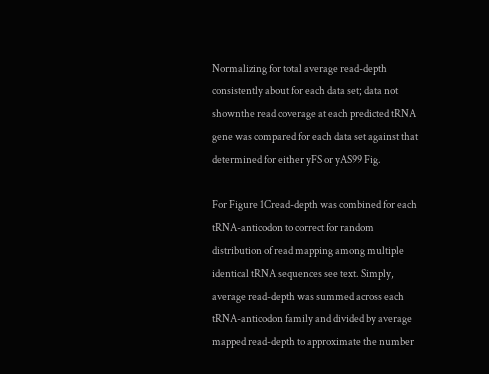Normalizing for total average read-depth consistently about for each data set; data not shownthe read coverage at each predicted tRNA gene was compared for each data set against that determined for either yFS or yAS99 Fig.

For Figure 1Cread-depth was combined for each tRNA-anticodon to correct for random distribution of read mapping among multiple identical tRNA sequences see text. Simply, average read-depth was summed across each tRNA-anticodon family and divided by average mapped read-depth to approximate the number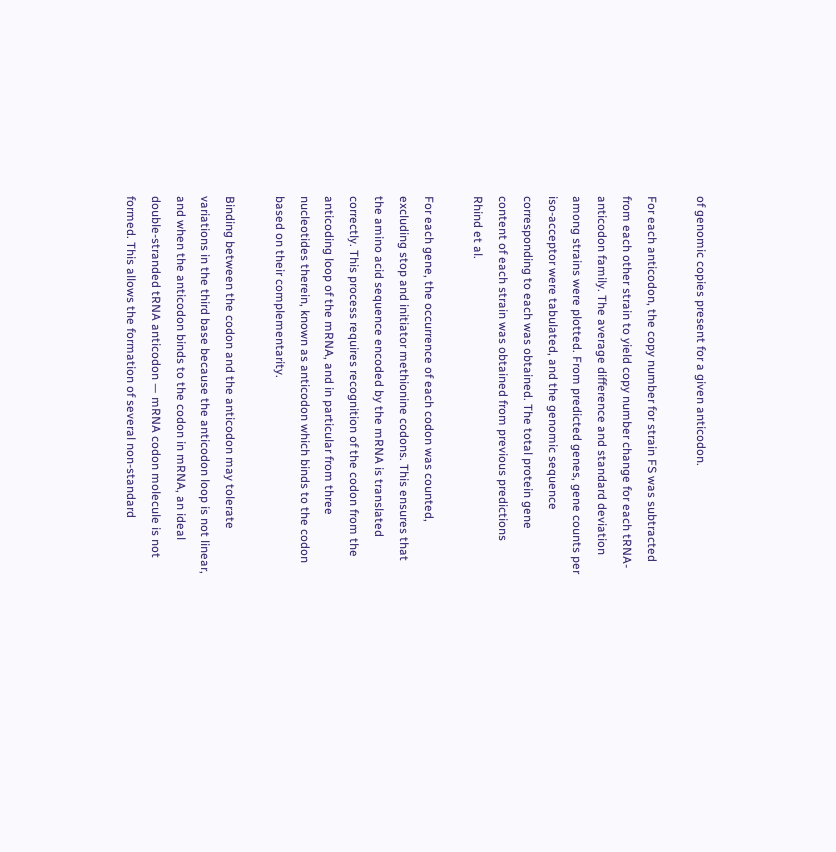of genomic copies present for a given anticodon.

For each anticodon, the copy number for strain FS was subtracted from each other strain to yield copy number change for each tRNA-anticodon family. The average difference and standard deviation among strains were plotted. From predicted genes, gene counts per iso-acceptor were tabulated, and the genomic sequence corresponding to each was obtained. The total protein gene content of each strain was obtained from previous predictions Rhind et al.

For each gene, the occurrence of each codon was counted, excluding stop and initiator methionine codons. This ensures that the amino acid sequence encoded by the mRNA is translated correctly. This process requires recognition of the codon from the anticoding loop of the mRNA, and in particular from three nucleotides therein, known as anticodon which binds to the codon based on their complementarity.

Binding between the codon and the anticodon may tolerate variations in the third base because the anticodon loop is not linear, and when the anticodon binds to the codon in mRNA, an ideal double-stranded tRNA anticodon — mRNA codon molecule is not formed. This allows the formation of several non-standard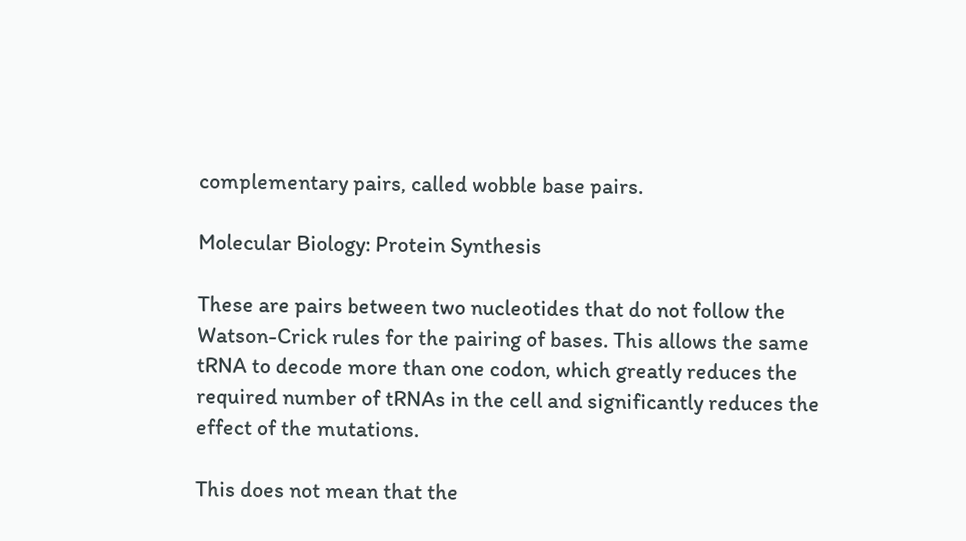complementary pairs, called wobble base pairs.

Molecular Biology: Protein Synthesis

These are pairs between two nucleotides that do not follow the Watson-Crick rules for the pairing of bases. This allows the same tRNA to decode more than one codon, which greatly reduces the required number of tRNAs in the cell and significantly reduces the effect of the mutations.

This does not mean that the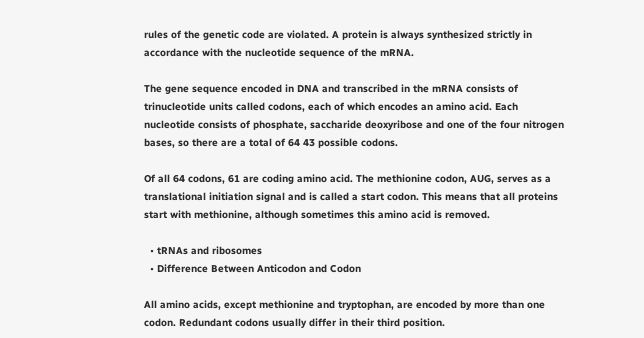rules of the genetic code are violated. A protein is always synthesized strictly in accordance with the nucleotide sequence of the mRNA.

The gene sequence encoded in DNA and transcribed in the mRNA consists of trinucleotide units called codons, each of which encodes an amino acid. Each nucleotide consists of phosphate, saccharide deoxyribose and one of the four nitrogen bases, so there are a total of 64 43 possible codons.

Of all 64 codons, 61 are coding amino acid. The methionine codon, AUG, serves as a translational initiation signal and is called a start codon. This means that all proteins start with methionine, although sometimes this amino acid is removed.

  • tRNAs and ribosomes
  • Difference Between Anticodon and Codon

All amino acids, except methionine and tryptophan, are encoded by more than one codon. Redundant codons usually differ in their third position.